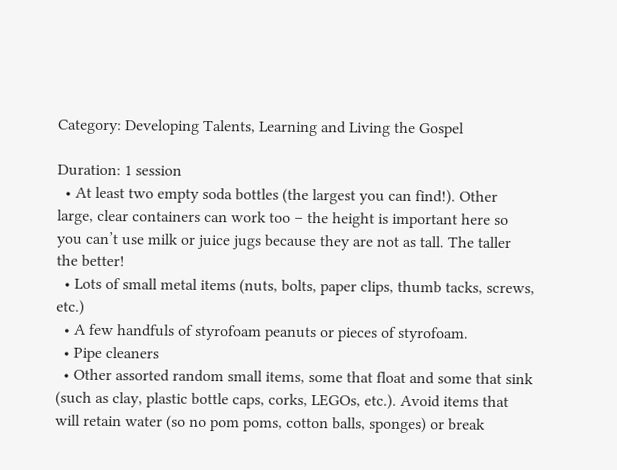Category: Developing Talents, Learning and Living the Gospel

Duration: 1 session
  • At least two empty soda bottles (the largest you can find!). Other large, clear containers can work too – the height is important here so you can’t use milk or juice jugs because they are not as tall. The taller the better!
  • Lots of small metal items (nuts, bolts, paper clips, thumb tacks, screws, etc.)
  • A few handfuls of styrofoam peanuts or pieces of styrofoam.
  • Pipe cleaners
  • Other assorted random small items, some that float and some that sink (such as clay, plastic bottle caps, corks, LEGOs, etc.). Avoid items that will retain water (so no pom poms, cotton balls, sponges) or break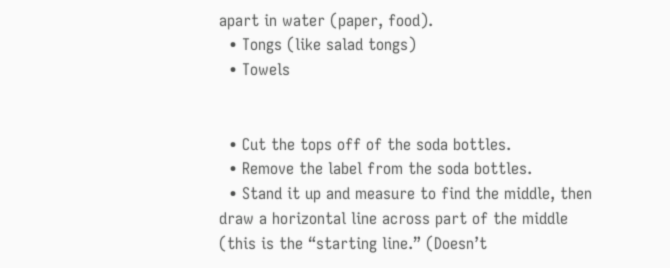apart in water (paper, food).
  • Tongs (like salad tongs)
  • Towels


  • Cut the tops off of the soda bottles.
  • Remove the label from the soda bottles.
  • Stand it up and measure to find the middle, then draw a horizontal line across part of the middle (this is the “starting line.” (Doesn’t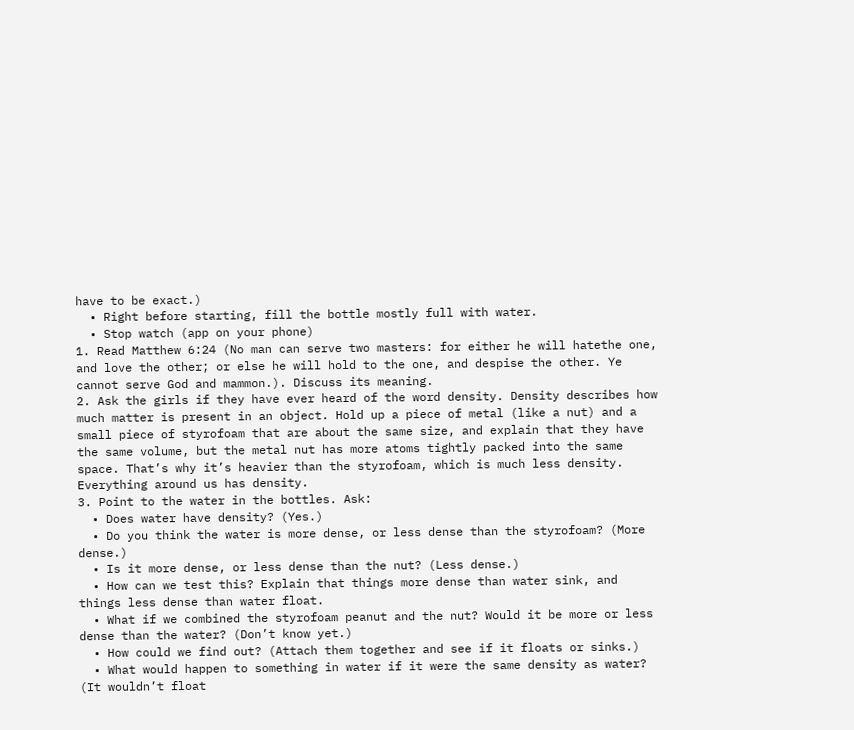have to be exact.)
  • Right before starting, fill the bottle mostly full with water.
  • Stop watch (app on your phone)
1. Read Matthew 6:24 (No man can serve two masters: for either he will hatethe one, and love the other; or else he will hold to the one, and despise the other. Ye cannot serve God and mammon.). Discuss its meaning.
2. Ask the girls if they have ever heard of the word density. Density describes how much matter is present in an object. Hold up a piece of metal (like a nut) and a small piece of styrofoam that are about the same size, and explain that they have the same volume, but the metal nut has more atoms tightly packed into the same space. That’s why it’s heavier than the styrofoam, which is much less density. Everything around us has density.
3. Point to the water in the bottles. Ask:
  • Does water have density? (Yes.)
  • Do you think the water is more dense, or less dense than the styrofoam? (More dense.)
  • Is it more dense, or less dense than the nut? (Less dense.)
  • How can we test this? Explain that things more dense than water sink, and things less dense than water float.
  • What if we combined the styrofoam peanut and the nut? Would it be more or less dense than the water? (Don’t know yet.)
  • How could we find out? (Attach them together and see if it floats or sinks.)
  • What would happen to something in water if it were the same density as water? (It wouldn’t float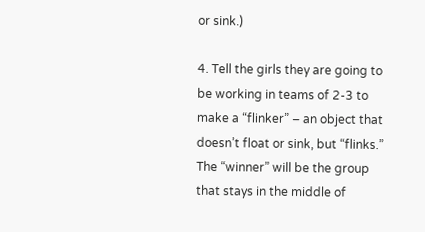or sink.)

4. Tell the girls they are going to be working in teams of 2-3 to make a “flinker” – an object that doesn’t float or sink, but “flinks.” The “winner” will be the group that stays in the middle of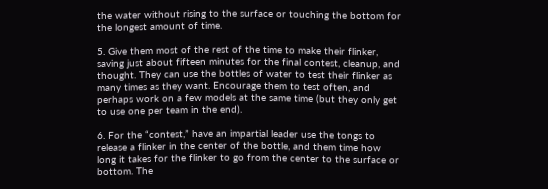the water without rising to the surface or touching the bottom for the longest amount of time.

5. Give them most of the rest of the time to make their flinker, saving just about fifteen minutes for the final contest, cleanup, and thought. They can use the bottles of water to test their flinker as many times as they want. Encourage them to test often, and perhaps work on a few models at the same time (but they only get to use one per team in the end).

6. For the “contest,” have an impartial leader use the tongs to release a flinker in the center of the bottle, and them time how long it takes for the flinker to go from the center to the surface or bottom. The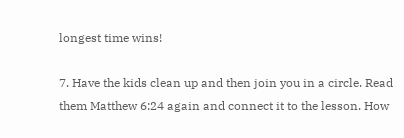longest time wins!

7. Have the kids clean up and then join you in a circle. Read them Matthew 6:24 again and connect it to the lesson. How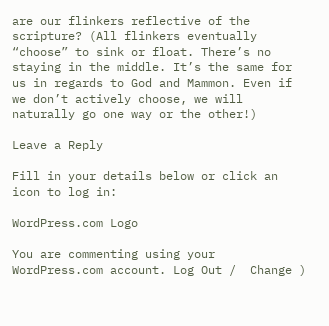are our flinkers reflective of the scripture? (All flinkers eventually “choose” to sink or float. There’s no staying in the middle. It’s the same for us in regards to God and Mammon. Even if we don’t actively choose, we will naturally go one way or the other!)

Leave a Reply

Fill in your details below or click an icon to log in:

WordPress.com Logo

You are commenting using your WordPress.com account. Log Out /  Change )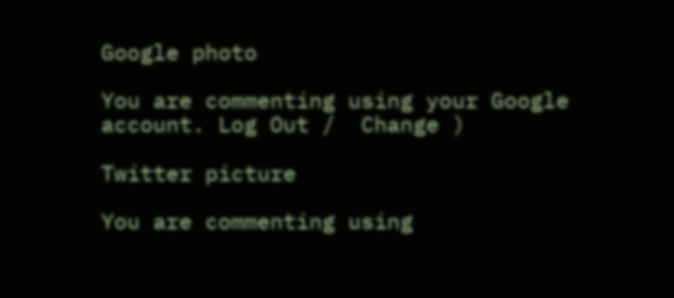Google photo

You are commenting using your Google account. Log Out /  Change )

Twitter picture

You are commenting using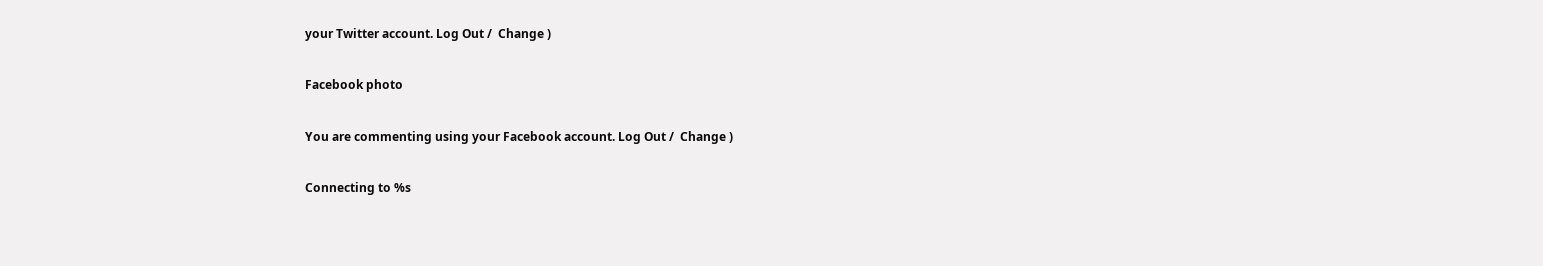your Twitter account. Log Out /  Change )

Facebook photo

You are commenting using your Facebook account. Log Out /  Change )

Connecting to %s